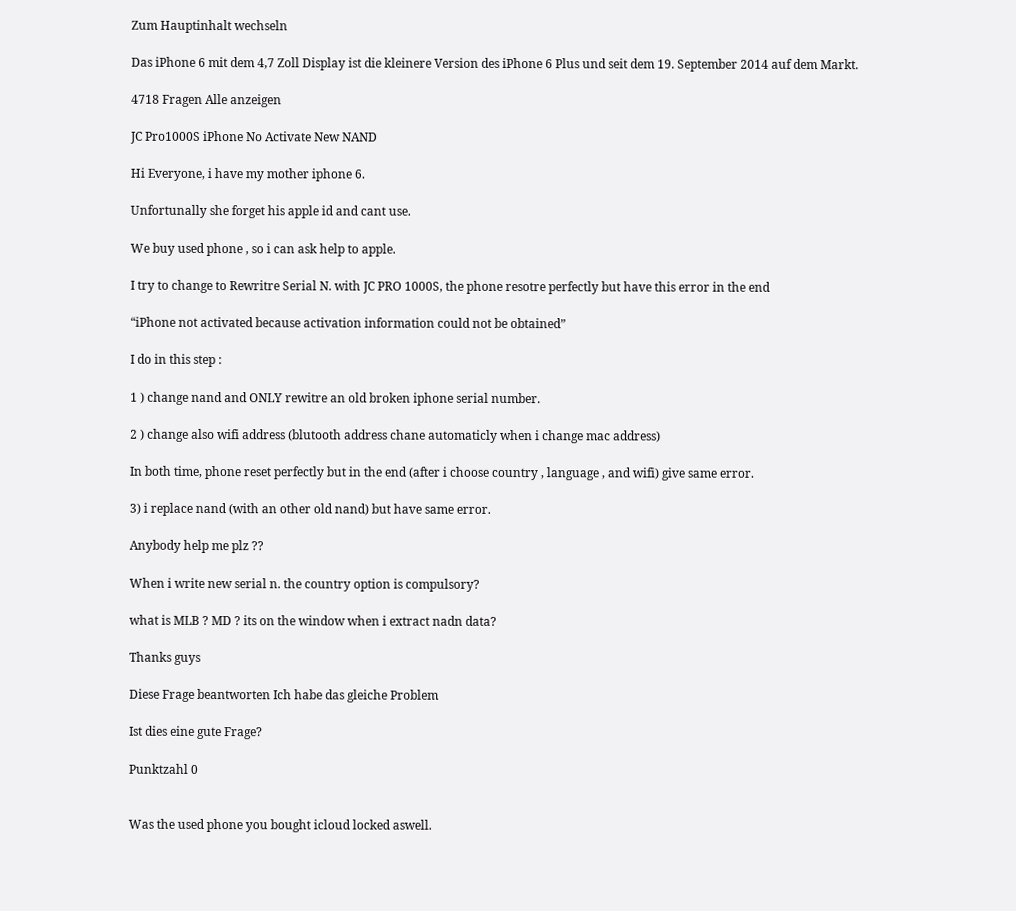Zum Hauptinhalt wechseln

Das iPhone 6 mit dem 4,7 Zoll Display ist die kleinere Version des iPhone 6 Plus und seit dem 19. September 2014 auf dem Markt.

4718 Fragen Alle anzeigen

JC Pro1000S iPhone No Activate New NAND

Hi Everyone, i have my mother iphone 6.

Unfortunally she forget his apple id and cant use.

We buy used phone , so i can ask help to apple.

I try to change to Rewritre Serial N. with JC PRO 1000S, the phone resotre perfectly but have this error in the end

“iPhone not activated because activation information could not be obtained”

I do in this step :

1 ) change nand and ONLY rewitre an old broken iphone serial number.

2 ) change also wifi address (blutooth address chane automaticly when i change mac address)

In both time, phone reset perfectly but in the end (after i choose country , language , and wifi) give same error.

3) i replace nand (with an other old nand) but have same error.

Anybody help me plz ??

When i write new serial n. the country option is compulsory?

what is MLB ? MD ? its on the window when i extract nadn data?

Thanks guys

Diese Frage beantworten Ich habe das gleiche Problem

Ist dies eine gute Frage?

Punktzahl 0


Was the used phone you bought icloud locked aswell.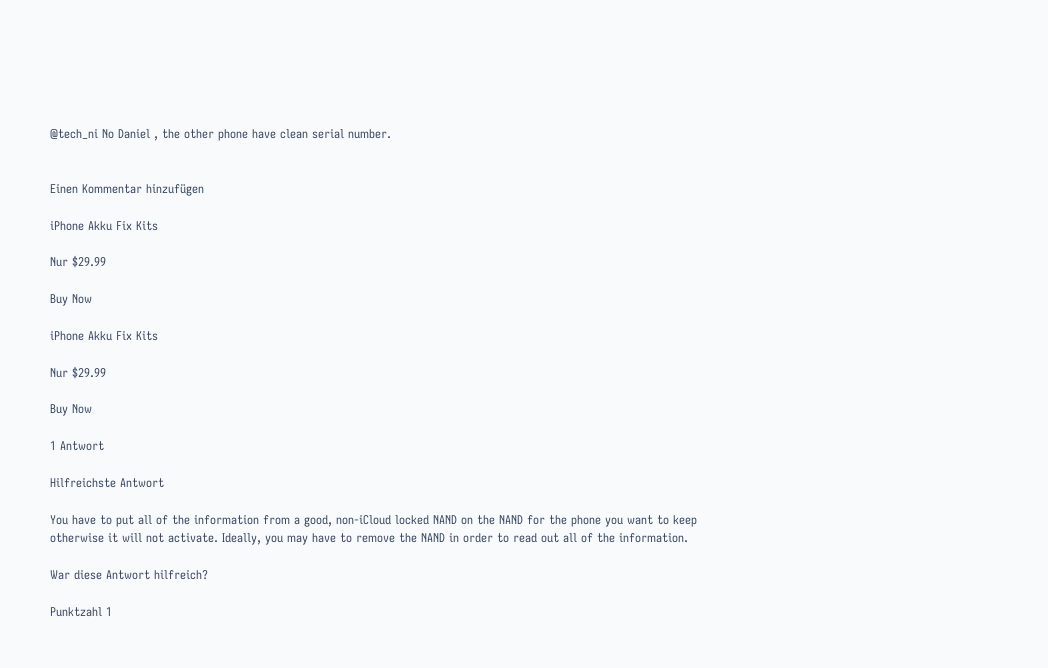@tech_ni No Daniel , the other phone have clean serial number.


Einen Kommentar hinzufügen

iPhone Akku Fix Kits

Nur $29.99

Buy Now

iPhone Akku Fix Kits

Nur $29.99

Buy Now

1 Antwort

Hilfreichste Antwort

You have to put all of the information from a good, non-iCloud locked NAND on the NAND for the phone you want to keep otherwise it will not activate. Ideally, you may have to remove the NAND in order to read out all of the information.

War diese Antwort hilfreich?

Punktzahl 1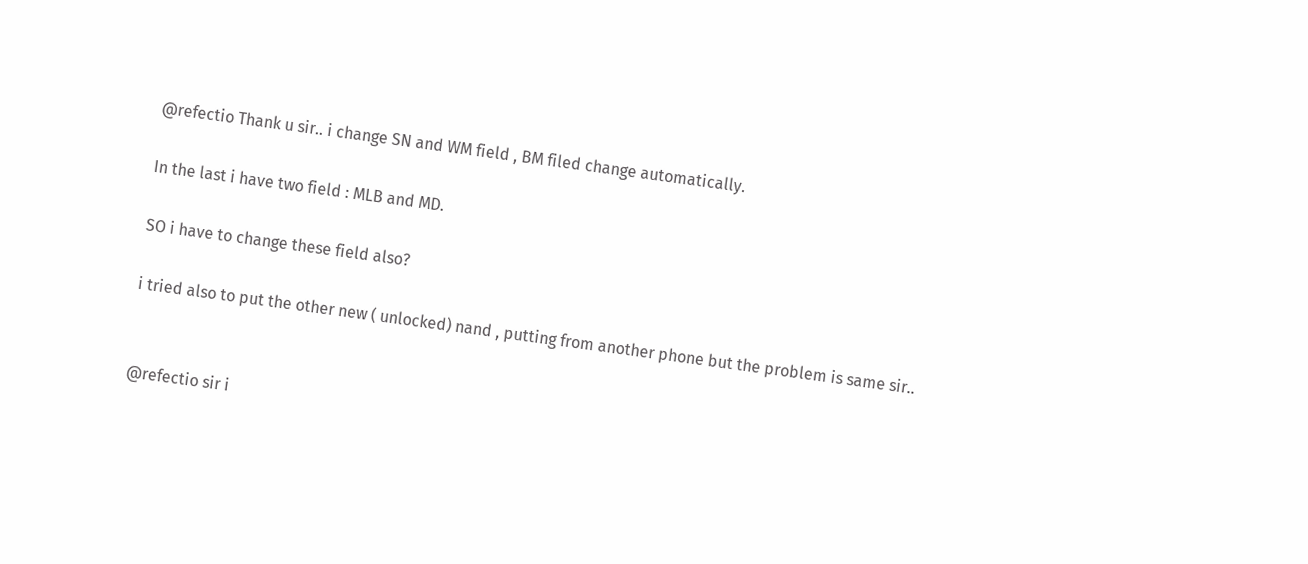@refectio Thank u sir.. i change SN and WM field , BM filed change automatically.

In the last i have two field : MLB and MD.

SO i have to change these field also?

i tried also to put the other new ( unlocked) nand , putting from another phone but the problem is same sir..


@refectio sir i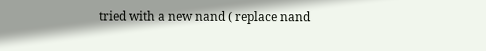tried with a new nand ( replace nand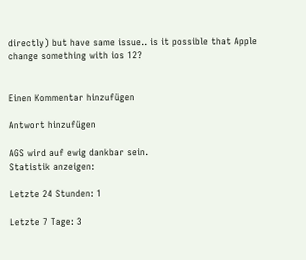directly) but have same issue.. is it possible that Apple change something with ios 12?


Einen Kommentar hinzufügen

Antwort hinzufügen

AGS wird auf ewig dankbar sein.
Statistik anzeigen:

Letzte 24 Stunden: 1

Letzte 7 Tage: 3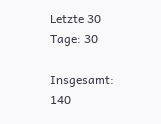Letzte 30 Tage: 30

Insgesamt: 140